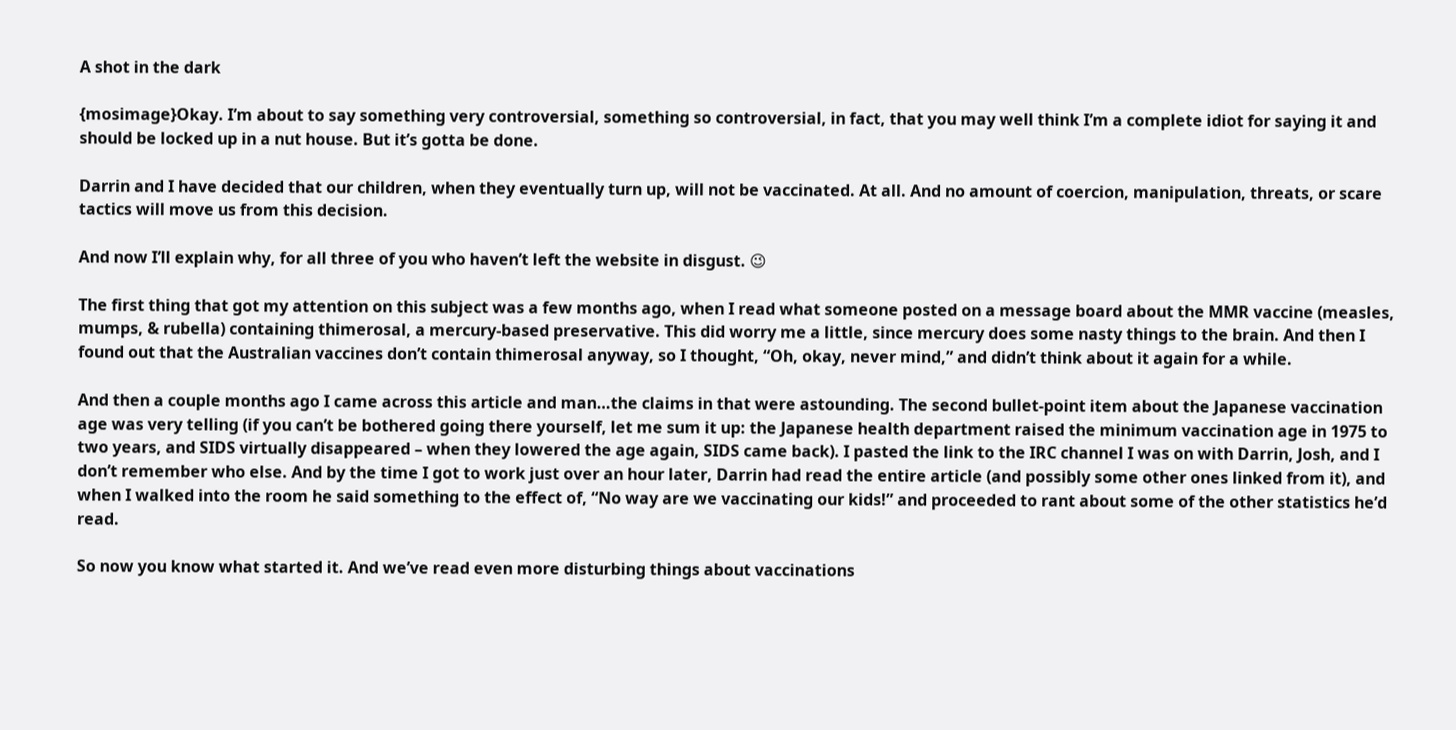A shot in the dark

{mosimage}Okay. I’m about to say something very controversial, something so controversial, in fact, that you may well think I’m a complete idiot for saying it and should be locked up in a nut house. But it’s gotta be done.

Darrin and I have decided that our children, when they eventually turn up, will not be vaccinated. At all. And no amount of coercion, manipulation, threats, or scare tactics will move us from this decision.

And now I’ll explain why, for all three of you who haven’t left the website in disgust. 😉

The first thing that got my attention on this subject was a few months ago, when I read what someone posted on a message board about the MMR vaccine (measles, mumps, & rubella) containing thimerosal, a mercury-based preservative. This did worry me a little, since mercury does some nasty things to the brain. And then I found out that the Australian vaccines don’t contain thimerosal anyway, so I thought, “Oh, okay, never mind,” and didn’t think about it again for a while.

And then a couple months ago I came across this article and man…the claims in that were astounding. The second bullet-point item about the Japanese vaccination age was very telling (if you can’t be bothered going there yourself, let me sum it up: the Japanese health department raised the minimum vaccination age in 1975 to two years, and SIDS virtually disappeared – when they lowered the age again, SIDS came back). I pasted the link to the IRC channel I was on with Darrin, Josh, and I don’t remember who else. And by the time I got to work just over an hour later, Darrin had read the entire article (and possibly some other ones linked from it), and when I walked into the room he said something to the effect of, “No way are we vaccinating our kids!” and proceeded to rant about some of the other statistics he’d read.

So now you know what started it. And we’ve read even more disturbing things about vaccinations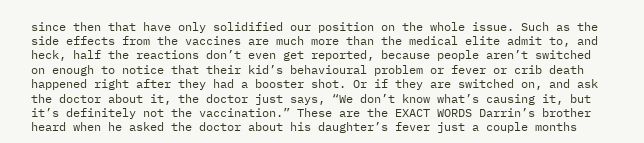since then that have only solidified our position on the whole issue. Such as the side effects from the vaccines are much more than the medical elite admit to, and heck, half the reactions don’t even get reported, because people aren’t switched on enough to notice that their kid’s behavioural problem or fever or crib death happened right after they had a booster shot. Or if they are switched on, and ask the doctor about it, the doctor just says, “We don’t know what’s causing it, but it’s definitely not the vaccination.” These are the EXACT WORDS Darrin’s brother heard when he asked the doctor about his daughter’s fever just a couple months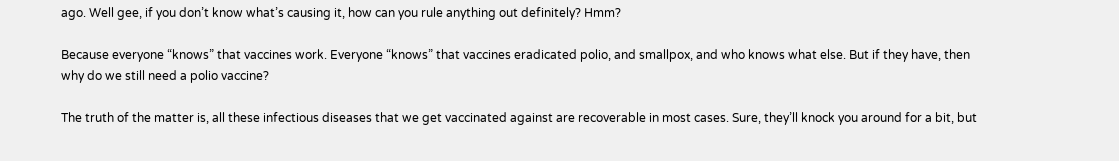ago. Well gee, if you don’t know what’s causing it, how can you rule anything out definitely? Hmm?

Because everyone “knows” that vaccines work. Everyone “knows” that vaccines eradicated polio, and smallpox, and who knows what else. But if they have, then why do we still need a polio vaccine?

The truth of the matter is, all these infectious diseases that we get vaccinated against are recoverable in most cases. Sure, they’ll knock you around for a bit, but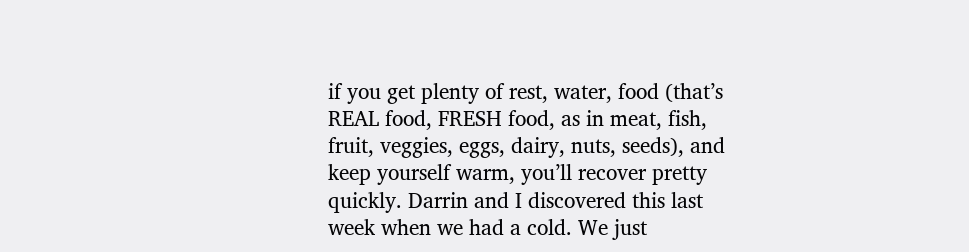if you get plenty of rest, water, food (that’s REAL food, FRESH food, as in meat, fish, fruit, veggies, eggs, dairy, nuts, seeds), and keep yourself warm, you’ll recover pretty quickly. Darrin and I discovered this last week when we had a cold. We just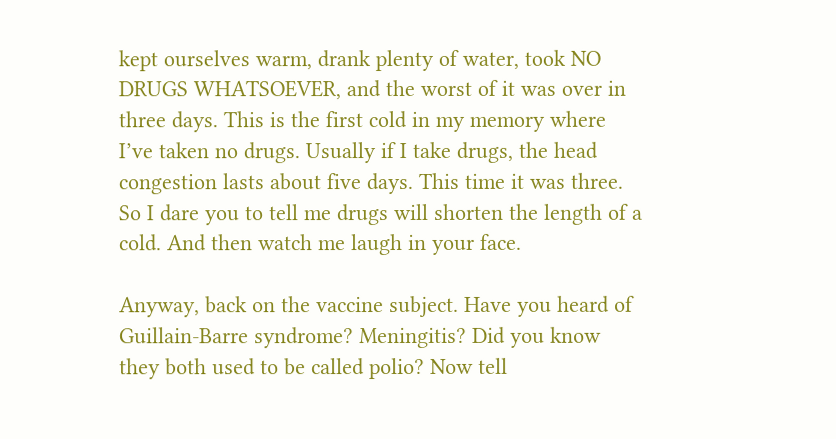kept ourselves warm, drank plenty of water, took NO DRUGS WHATSOEVER, and the worst of it was over in three days. This is the first cold in my memory where I’ve taken no drugs. Usually if I take drugs, the head congestion lasts about five days. This time it was three. So I dare you to tell me drugs will shorten the length of a cold. And then watch me laugh in your face.

Anyway, back on the vaccine subject. Have you heard of Guillain-Barre syndrome? Meningitis? Did you know they both used to be called polio? Now tell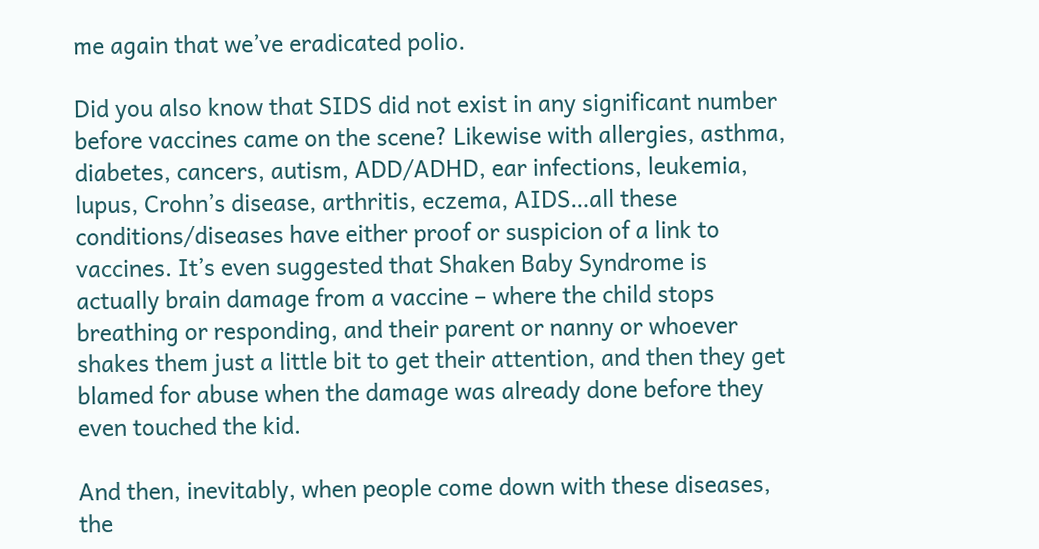me again that we’ve eradicated polio.

Did you also know that SIDS did not exist in any significant number before vaccines came on the scene? Likewise with allergies, asthma, diabetes, cancers, autism, ADD/ADHD, ear infections, leukemia, lupus, Crohn’s disease, arthritis, eczema, AIDS…all these conditions/diseases have either proof or suspicion of a link to vaccines. It’s even suggested that Shaken Baby Syndrome is actually brain damage from a vaccine – where the child stops breathing or responding, and their parent or nanny or whoever shakes them just a little bit to get their attention, and then they get blamed for abuse when the damage was already done before they even touched the kid.

And then, inevitably, when people come down with these diseases, the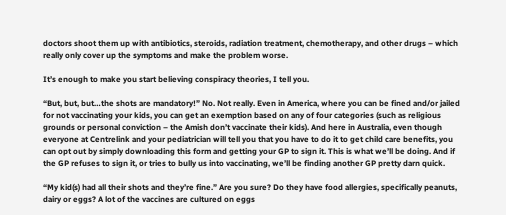doctors shoot them up with antibiotics, steroids, radiation treatment, chemotherapy, and other drugs – which really only cover up the symptoms and make the problem worse.

It’s enough to make you start believing conspiracy theories, I tell you.

“But, but, but…the shots are mandatory!” No. Not really. Even in America, where you can be fined and/or jailed for not vaccinating your kids, you can get an exemption based on any of four categories (such as religious grounds or personal conviction – the Amish don’t vaccinate their kids). And here in Australia, even though everyone at Centrelink and your pediatrician will tell you that you have to do it to get child care benefits, you can opt out by simply downloading this form and getting your GP to sign it. This is what we’ll be doing. And if the GP refuses to sign it, or tries to bully us into vaccinating, we’ll be finding another GP pretty darn quick.

“My kid(s) had all their shots and they’re fine.” Are you sure? Do they have food allergies, specifically peanuts, dairy or eggs? A lot of the vaccines are cultured on eggs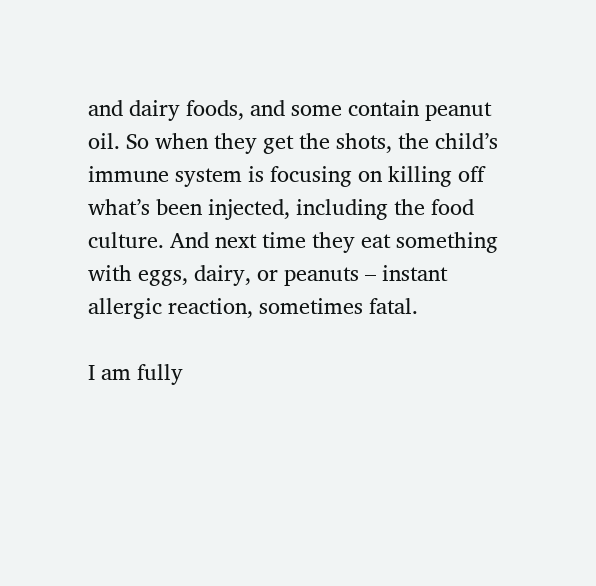and dairy foods, and some contain peanut oil. So when they get the shots, the child’s immune system is focusing on killing off what’s been injected, including the food culture. And next time they eat something with eggs, dairy, or peanuts – instant allergic reaction, sometimes fatal.

I am fully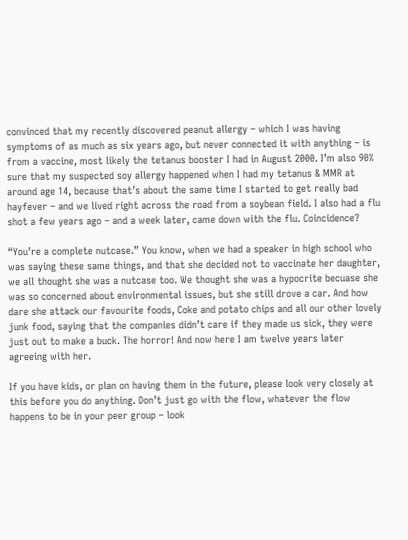convinced that my recently discovered peanut allergy – which I was having symptoms of as much as six years ago, but never connected it with anything – is from a vaccine, most likely the tetanus booster I had in August 2000. I’m also 90% sure that my suspected soy allergy happened when I had my tetanus & MMR at around age 14, because that’s about the same time I started to get really bad hayfever – and we lived right across the road from a soybean field. I also had a flu shot a few years ago – and a week later, came down with the flu. Coincidence?

“You’re a complete nutcase.” You know, when we had a speaker in high school who was saying these same things, and that she decided not to vaccinate her daughter, we all thought she was a nutcase too. We thought she was a hypocrite becuase she was so concerned about environmental issues, but she still drove a car. And how dare she attack our favourite foods, Coke and potato chips and all our other lovely junk food, saying that the companies didn’t care if they made us sick, they were just out to make a buck. The horror! And now here I am twelve years later agreeing with her.

If you have kids, or plan on having them in the future, please look very closely at this before you do anything. Don’t just go with the flow, whatever the flow happens to be in your peer group – look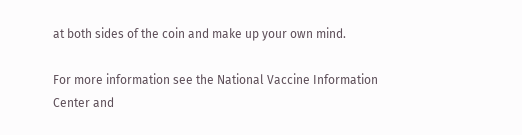at both sides of the coin and make up your own mind.

For more information see the National Vaccine Information Center and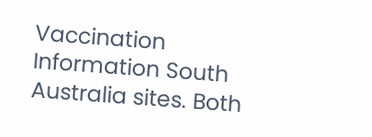Vaccination Information South Australia sites. Both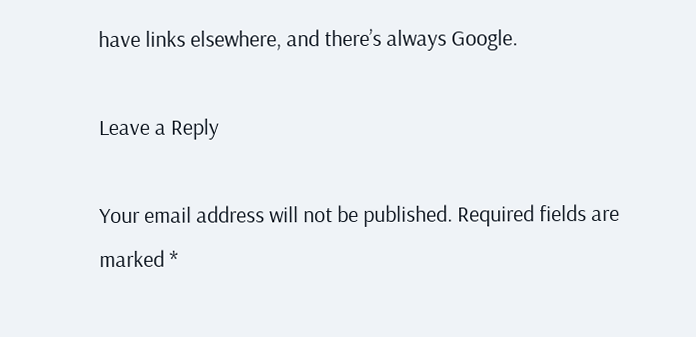have links elsewhere, and there’s always Google.

Leave a Reply

Your email address will not be published. Required fields are marked *